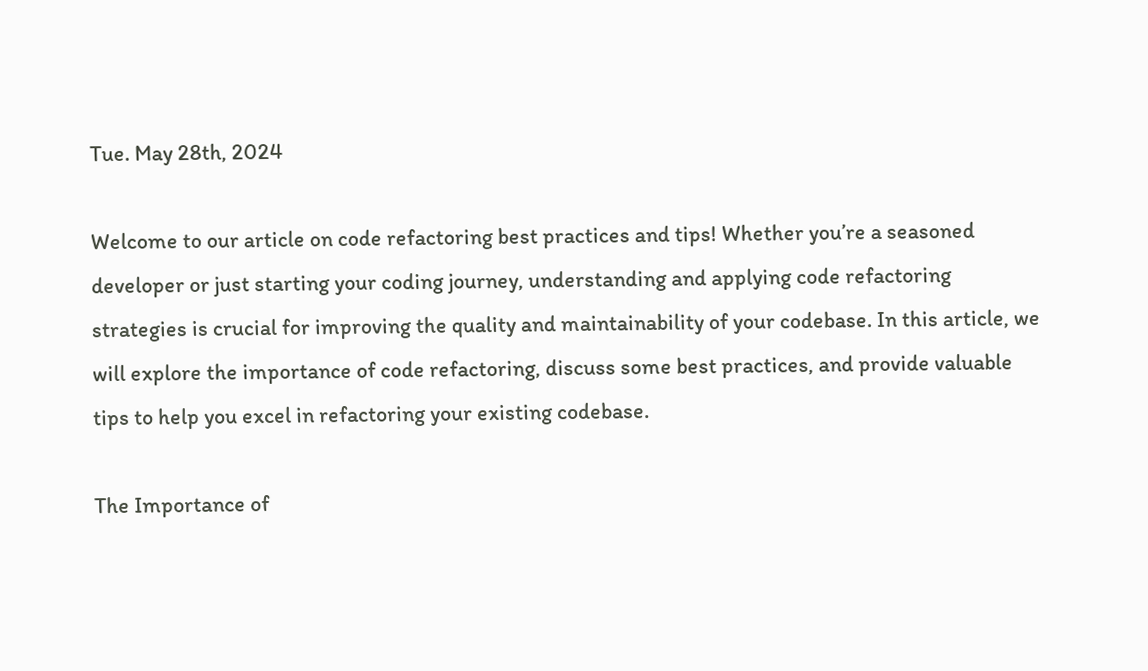Tue. May 28th, 2024

Welcome to our article on code refactoring best practices and tips! Whether you’re a seasoned developer or just starting your coding journey, understanding and applying code refactoring strategies is crucial for improving the quality and maintainability of your codebase. In this article, we will explore the importance of code refactoring, discuss some best practices, and provide valuable tips to help you excel in refactoring your existing codebase.

The Importance of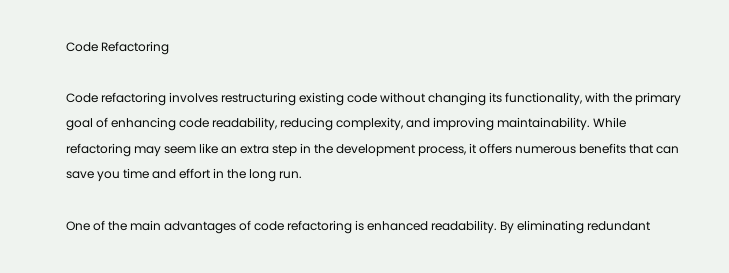Code Refactoring

Code refactoring involves restructuring existing code without changing its functionality, with the primary goal of enhancing code readability, reducing complexity, and improving maintainability. While refactoring may seem like an extra step in the development process, it offers numerous benefits that can save you time and effort in the long run.

One of the main advantages of code refactoring is enhanced readability. By eliminating redundant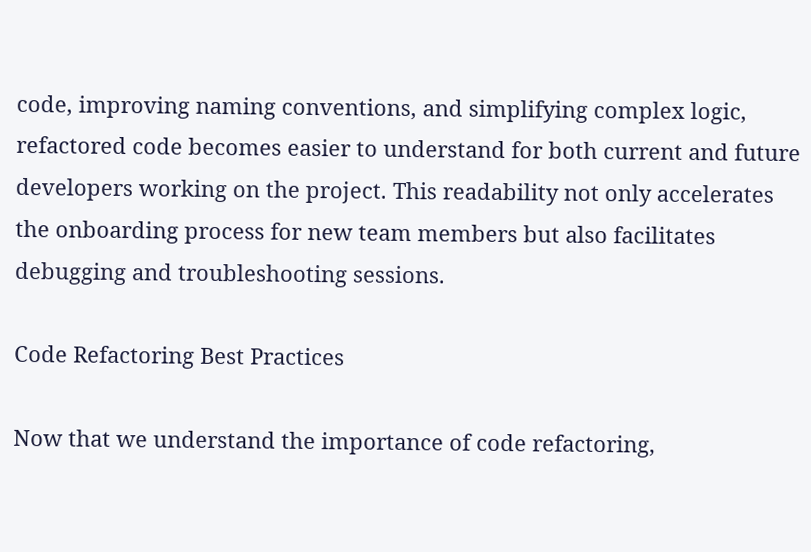code, improving naming conventions, and simplifying complex logic, refactored code becomes easier to understand for both current and future developers working on the project. This readability not only accelerates the onboarding process for new team members but also facilitates debugging and troubleshooting sessions.

Code Refactoring Best Practices

Now that we understand the importance of code refactoring,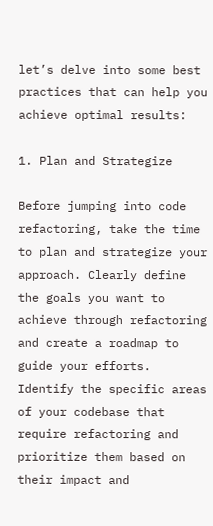let’s delve into some best practices that can help you achieve optimal results:

1. Plan and Strategize

Before jumping into code refactoring, take the time to plan and strategize your approach. Clearly define the goals you want to achieve through refactoring and create a roadmap to guide your efforts. Identify the specific areas of your codebase that require refactoring and prioritize them based on their impact and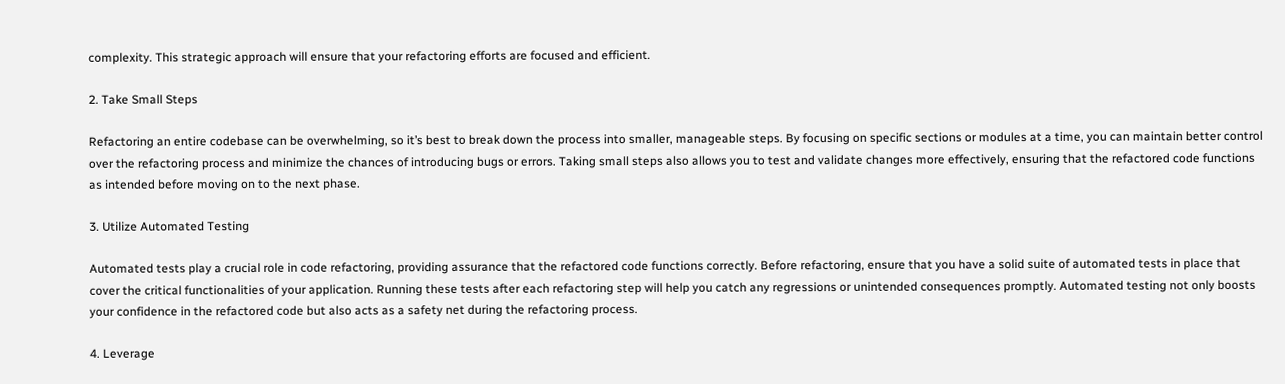complexity. This strategic approach will ensure that your refactoring efforts are focused and efficient.

2. Take Small Steps

Refactoring an entire codebase can be overwhelming, so it’s best to break down the process into smaller, manageable steps. By focusing on specific sections or modules at a time, you can maintain better control over the refactoring process and minimize the chances of introducing bugs or errors. Taking small steps also allows you to test and validate changes more effectively, ensuring that the refactored code functions as intended before moving on to the next phase.

3. Utilize Automated Testing

Automated tests play a crucial role in code refactoring, providing assurance that the refactored code functions correctly. Before refactoring, ensure that you have a solid suite of automated tests in place that cover the critical functionalities of your application. Running these tests after each refactoring step will help you catch any regressions or unintended consequences promptly. Automated testing not only boosts your confidence in the refactored code but also acts as a safety net during the refactoring process.

4. Leverage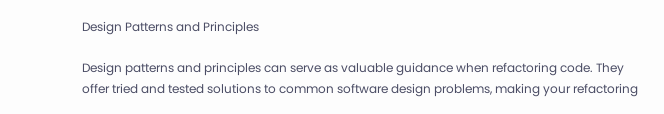Design Patterns and Principles

Design patterns and principles can serve as valuable guidance when refactoring code. They offer tried and tested solutions to common software design problems, making your refactoring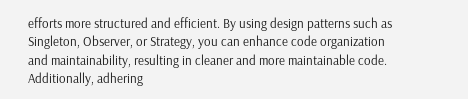efforts more structured and efficient. By using design patterns such as Singleton, Observer, or Strategy, you can enhance code organization and maintainability, resulting in cleaner and more maintainable code. Additionally, adhering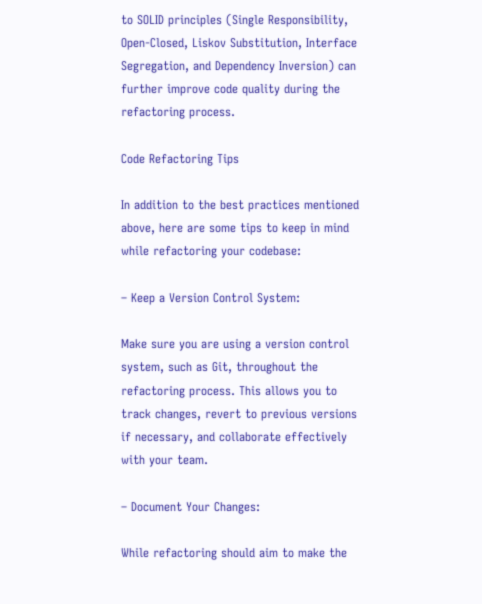to SOLID principles (Single Responsibility, Open-Closed, Liskov Substitution, Interface Segregation, and Dependency Inversion) can further improve code quality during the refactoring process.

Code Refactoring Tips

In addition to the best practices mentioned above, here are some tips to keep in mind while refactoring your codebase:

– Keep a Version Control System:

Make sure you are using a version control system, such as Git, throughout the refactoring process. This allows you to track changes, revert to previous versions if necessary, and collaborate effectively with your team.

– Document Your Changes:

While refactoring should aim to make the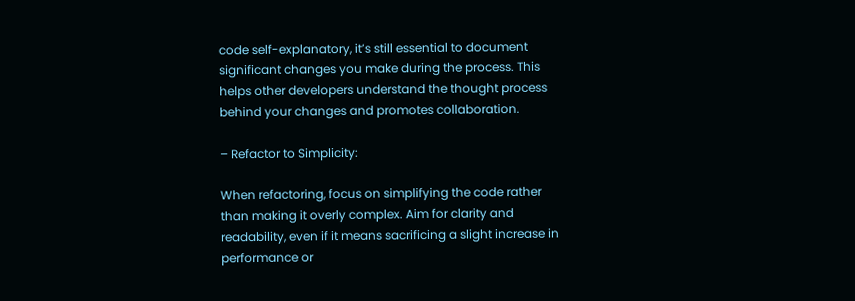code self-explanatory, it’s still essential to document significant changes you make during the process. This helps other developers understand the thought process behind your changes and promotes collaboration.

– Refactor to Simplicity:

When refactoring, focus on simplifying the code rather than making it overly complex. Aim for clarity and readability, even if it means sacrificing a slight increase in performance or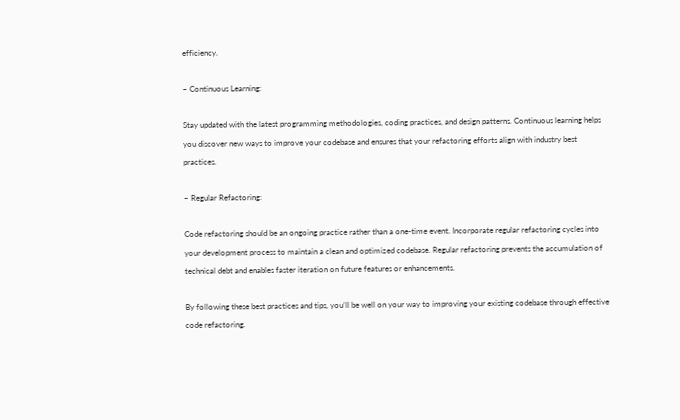efficiency.

– Continuous Learning:

Stay updated with the latest programming methodologies, coding practices, and design patterns. Continuous learning helps you discover new ways to improve your codebase and ensures that your refactoring efforts align with industry best practices.

– Regular Refactoring:

Code refactoring should be an ongoing practice rather than a one-time event. Incorporate regular refactoring cycles into your development process to maintain a clean and optimized codebase. Regular refactoring prevents the accumulation of technical debt and enables faster iteration on future features or enhancements.

By following these best practices and tips, you’ll be well on your way to improving your existing codebase through effective code refactoring.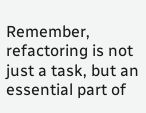Remember, refactoring is not just a task, but an essential part of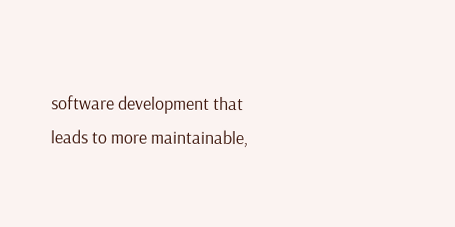software development that leads to more maintainable,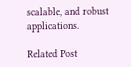scalable, and robust applications.

Related Post